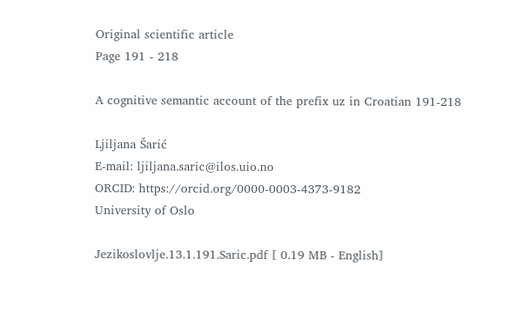Original scientific article
Page 191 - 218

A cognitive semantic account of the prefix uz in Croatian 191-218

Ljiljana Šarić
E-mail: ljiljana.saric@ilos.uio.no
ORCID: https://orcid.org/0000-0003-4373-9182
University of Oslo

Jezikoslovlje.13.1.191.Saric.pdf [ 0.19 MB - English]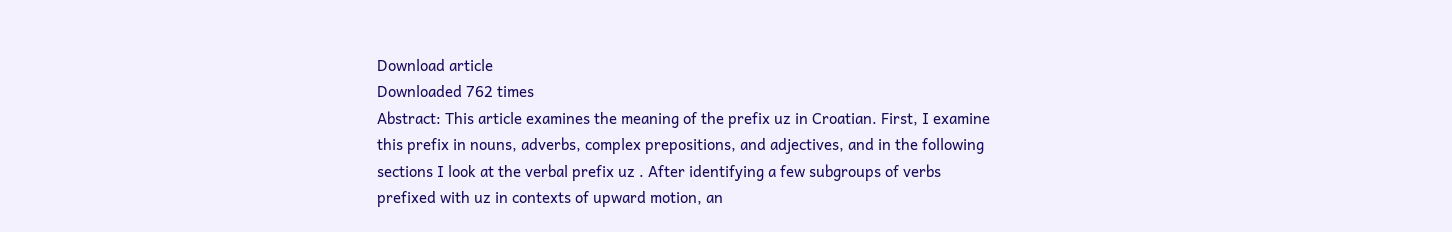Download article
Downloaded 762 times
Abstract: This article examines the meaning of the prefix uz in Croatian. First, I examine this prefix in nouns, adverbs, complex prepositions, and adjectives, and in the following sections I look at the verbal prefix uz . After identifying a few subgroups of verbs prefixed with uz in contexts of upward motion, an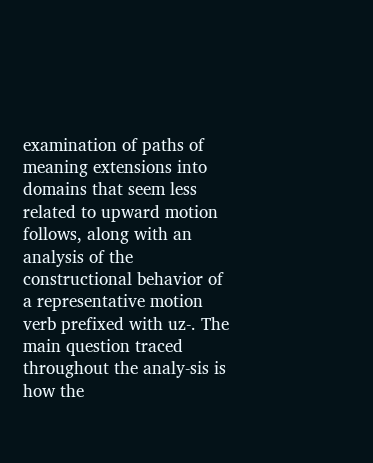examination of paths of meaning extensions into domains that seem less related to upward motion follows, along with an analysis of the constructional behavior of a representative motion verb prefixed with uz-. The main question traced throughout the analy-sis is how the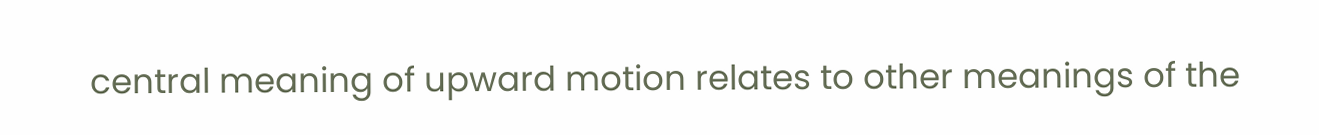central meaning of upward motion relates to other meanings of the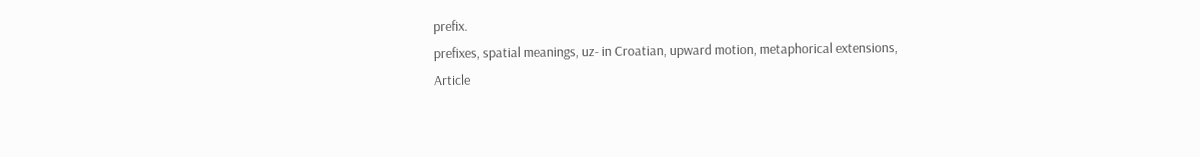prefix.
prefixes, spatial meanings, uz- in Croatian, upward motion, metaphorical extensions,
Article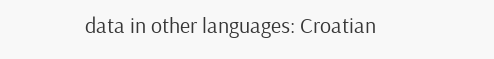data in other languages: Croatian